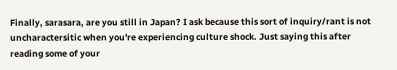Finally, sarasara, are you still in Japan? I ask because this sort of inquiry/rant is not uncharactersitic when you're experiencing culture shock. Just saying this after reading some of your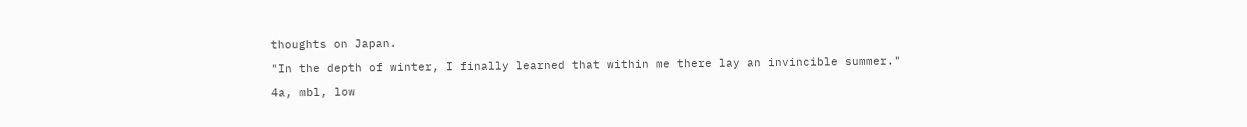thoughts on Japan.

"In the depth of winter, I finally learned that within me there lay an invincible summer."

4a, mbl, low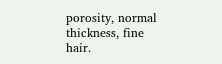porosity, normal thickness, fine hair.